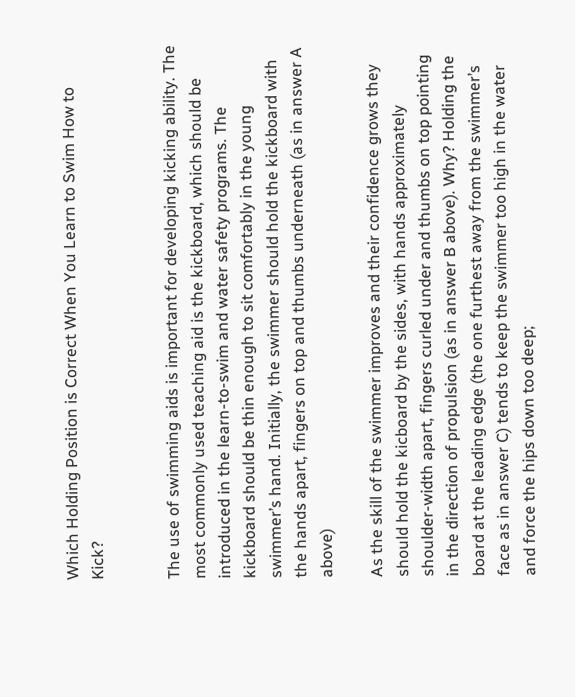Which Holding Position is Correct When You Learn to Swim How to Kick?


The use of swimming aids is important for developing kicking ability. The most commonly used teaching aid is the kickboard, which should be introduced in the learn-to-swim and water safety programs. The kickboard should be thin enough to sit comfortably in the young swimmer’s hand. Initially, the swimmer should hold the kickboard with the hands apart, fingers on top and thumbs underneath (as in answer A above)

As the skill of the swimmer improves and their confidence grows they should hold the kicboard by the sides, with hands approximately shoulder-width apart, fingers curled under and thumbs on top pointing in the direction of propulsion (as in answer B above). Why? Holding the board at the leading edge (the one furthest away from the swimmer’s face as in answer C) tends to keep the swimmer too high in the water and force the hips down too deep;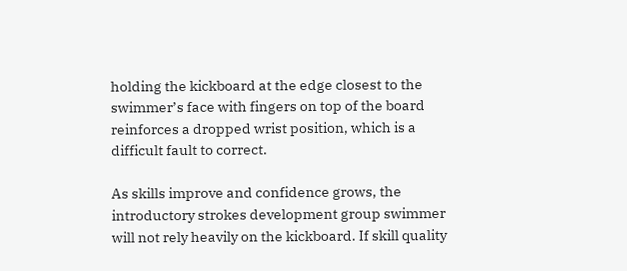holding the kickboard at the edge closest to the swimmer’s face with fingers on top of the board reinforces a dropped wrist position, which is a difficult fault to correct.

As skills improve and confidence grows, the introductory strokes development group swimmer will not rely heavily on the kickboard. If skill quality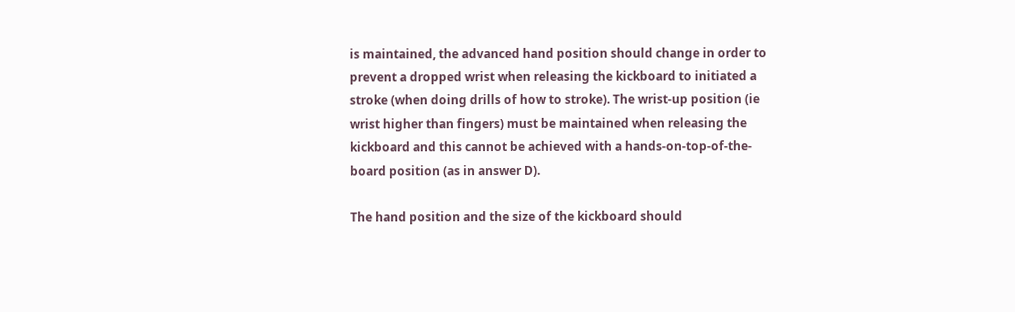is maintained, the advanced hand position should change in order to prevent a dropped wrist when releasing the kickboard to initiated a stroke (when doing drills of how to stroke). The wrist-up position (ie wrist higher than fingers) must be maintained when releasing the kickboard and this cannot be achieved with a hands-on-top-of-the-board position (as in answer D).

The hand position and the size of the kickboard should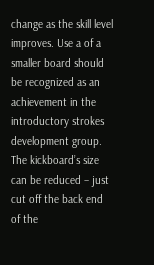change as the skill level improves. Use a of a smaller board should be recognized as an achievement in the introductory strokes development group. The kickboard’s size can be reduced – just cut off the back end of the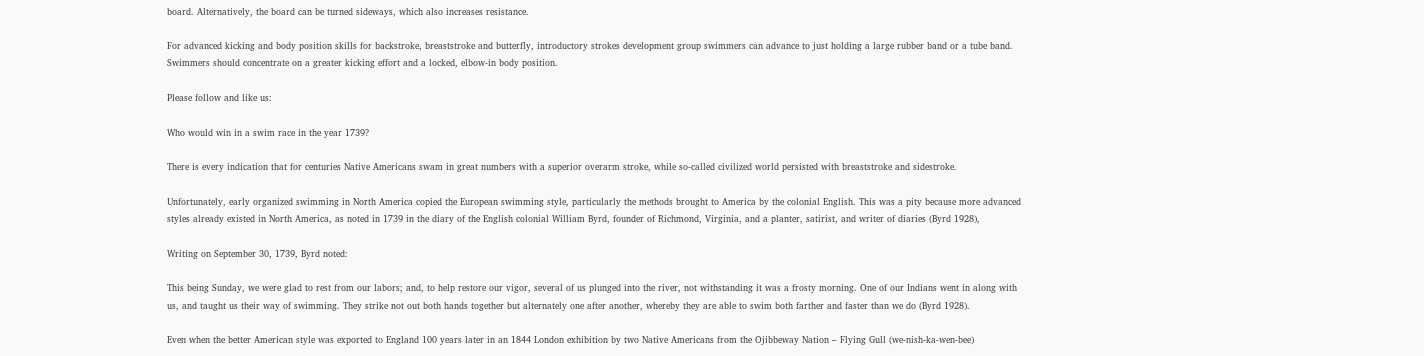board. Alternatively, the board can be turned sideways, which also increases resistance.

For advanced kicking and body position skills for backstroke, breaststroke and butterfly, introductory strokes development group swimmers can advance to just holding a large rubber band or a tube band. Swimmers should concentrate on a greater kicking effort and a locked, elbow-in body position.

Please follow and like us:

Who would win in a swim race in the year 1739?

There is every indication that for centuries Native Americans swam in great numbers with a superior overarm stroke, while so-called civilized world persisted with breaststroke and sidestroke.

Unfortunately, early organized swimming in North America copied the European swimming style, particularly the methods brought to America by the colonial English. This was a pity because more advanced styles already existed in North America, as noted in 1739 in the diary of the English colonial William Byrd, founder of Richmond, Virginia, and a planter, satirist, and writer of diaries (Byrd 1928),

Writing on September 30, 1739, Byrd noted:

This being Sunday, we were glad to rest from our labors; and, to help restore our vigor, several of us plunged into the river, not withstanding it was a frosty morning. One of our Indians went in along with us, and taught us their way of swimming. They strike not out both hands together but alternately one after another, whereby they are able to swim both farther and faster than we do (Byrd 1928).

Even when the better American style was exported to England 100 years later in an 1844 London exhibition by two Native Americans from the Ojibbeway Nation – Flying Gull (we-nish-ka-wen-bee)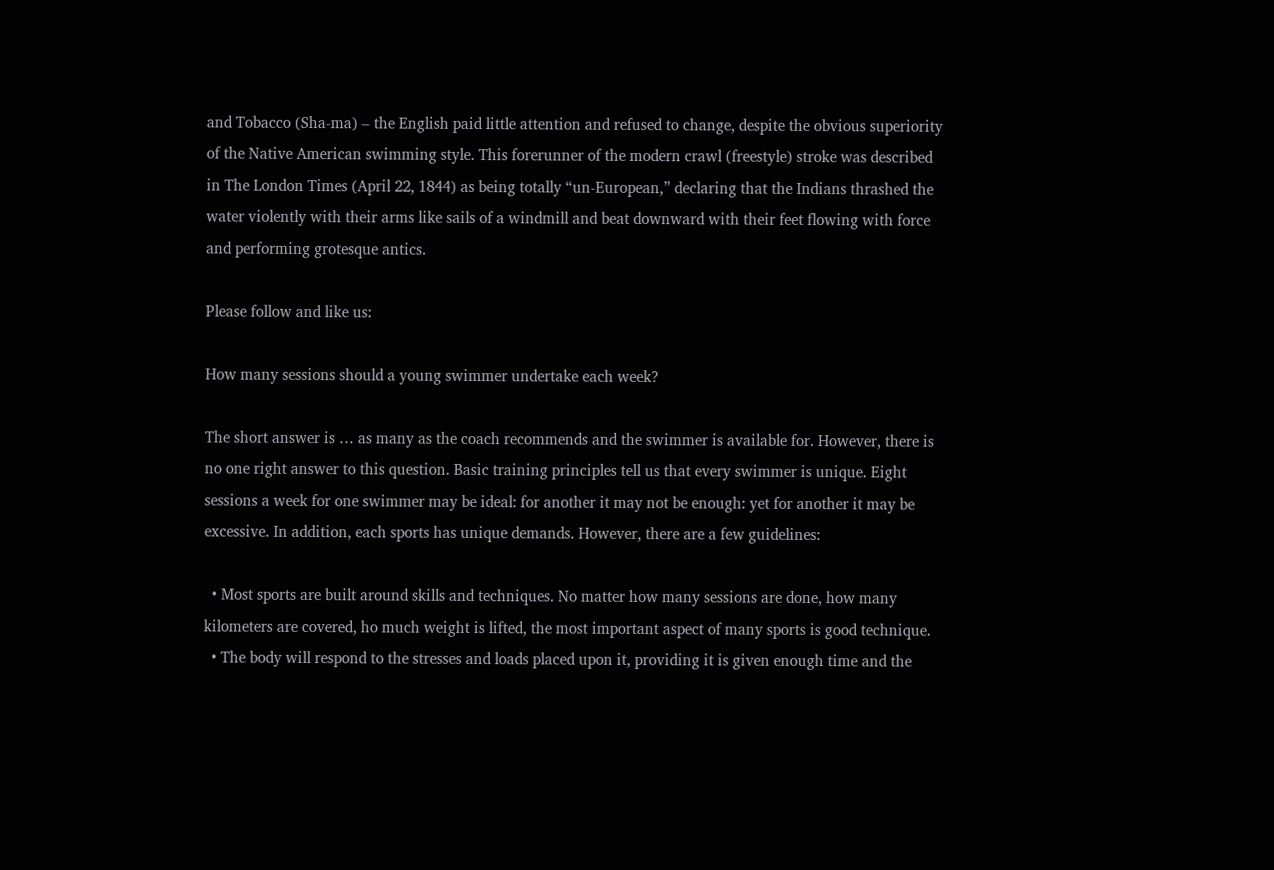and Tobacco (Sha-ma) – the English paid little attention and refused to change, despite the obvious superiority of the Native American swimming style. This forerunner of the modern crawl (freestyle) stroke was described in The London Times (April 22, 1844) as being totally “un-European,” declaring that the Indians thrashed the water violently with their arms like sails of a windmill and beat downward with their feet flowing with force and performing grotesque antics.

Please follow and like us:

How many sessions should a young swimmer undertake each week?

The short answer is … as many as the coach recommends and the swimmer is available for. However, there is no one right answer to this question. Basic training principles tell us that every swimmer is unique. Eight sessions a week for one swimmer may be ideal: for another it may not be enough: yet for another it may be excessive. In addition, each sports has unique demands. However, there are a few guidelines:

  • Most sports are built around skills and techniques. No matter how many sessions are done, how many kilometers are covered, ho much weight is lifted, the most important aspect of many sports is good technique.
  • The body will respond to the stresses and loads placed upon it, providing it is given enough time and the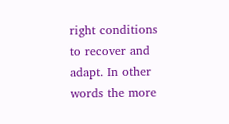right conditions to recover and adapt. In other words the more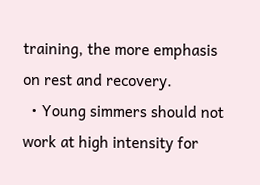training, the more emphasis on rest and recovery.
  • Young simmers should not work at high intensity for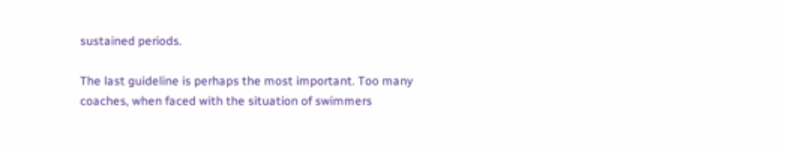sustained periods.

The last guideline is perhaps the most important. Too many coaches, when faced with the situation of swimmers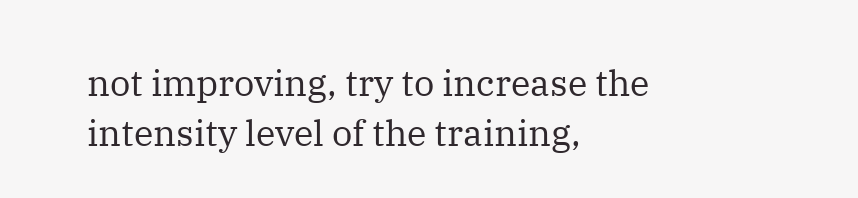not improving, try to increase the intensity level of the training,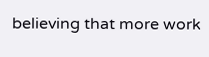believing that more work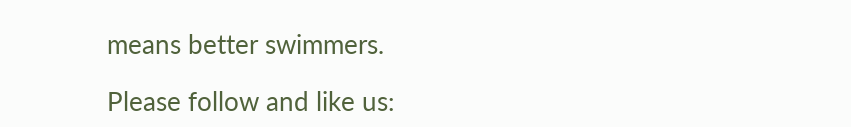means better swimmers.

Please follow and like us: